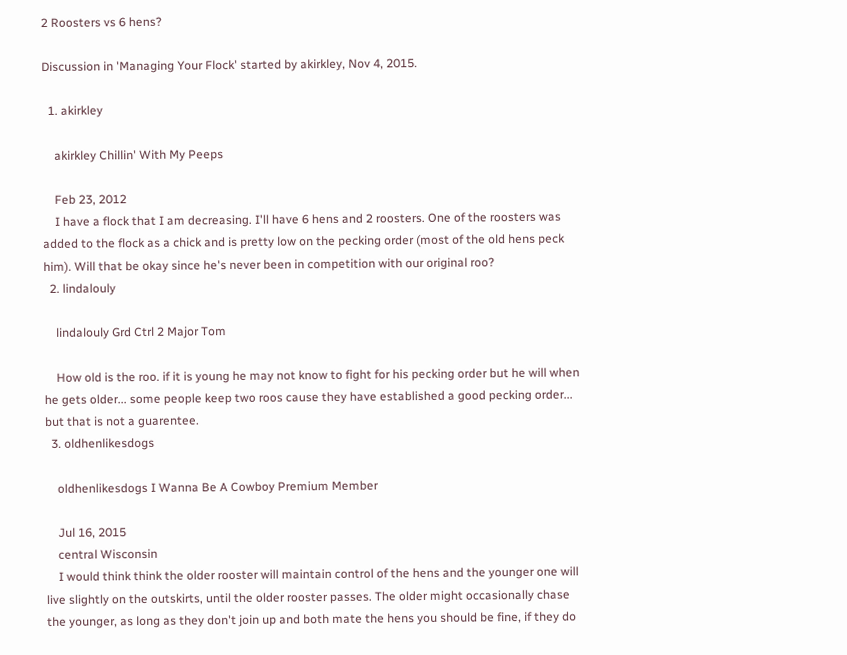2 Roosters vs 6 hens?

Discussion in 'Managing Your Flock' started by akirkley, Nov 4, 2015.

  1. akirkley

    akirkley Chillin' With My Peeps

    Feb 23, 2012
    I have a flock that I am decreasing. I'll have 6 hens and 2 roosters. One of the roosters was added to the flock as a chick and is pretty low on the pecking order (most of the old hens peck him). Will that be okay since he's never been in competition with our original roo?
  2. lindalouly

    lindalouly Grd Ctrl 2 Major Tom

    How old is the roo. if it is young he may not know to fight for his pecking order but he will when he gets older... some people keep two roos cause they have established a good pecking order... but that is not a guarentee.
  3. oldhenlikesdogs

    oldhenlikesdogs I Wanna Be A Cowboy Premium Member

    Jul 16, 2015
    central Wisconsin
    I would think think the older rooster will maintain control of the hens and the younger one will live slightly on the outskirts, until the older rooster passes. The older might occasionally chase the younger, as long as they don't join up and both mate the hens you should be fine, if they do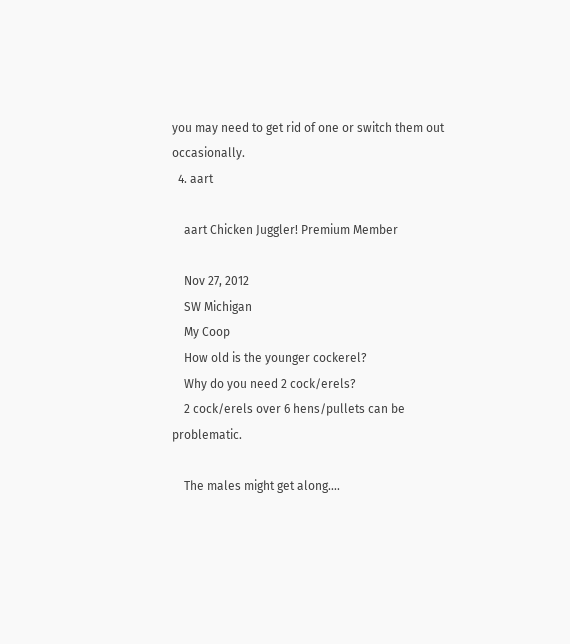you may need to get rid of one or switch them out occasionally.
  4. aart

    aart Chicken Juggler! Premium Member

    Nov 27, 2012
    SW Michigan
    My Coop
    How old is the younger cockerel?
    Why do you need 2 cock/erels?
    2 cock/erels over 6 hens/pullets can be problematic.

    The males might get along....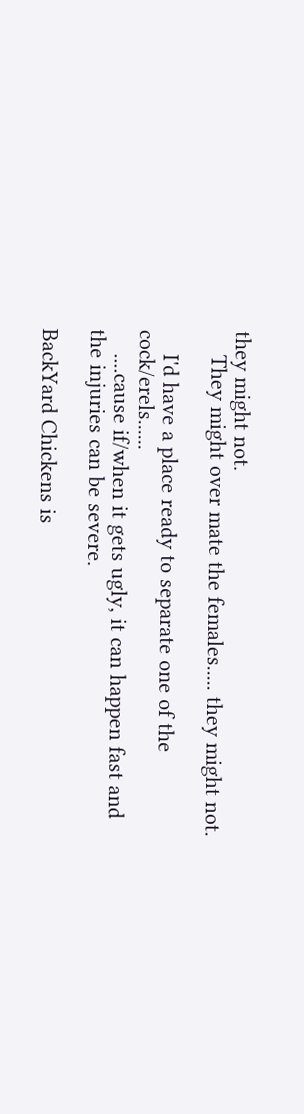they might not.
    They might over mate the females..... they might not.

    I'd have a place ready to separate one of the cock/erels......
    ....cause if/when it gets ugly, it can happen fast and the injuries can be severe.

BackYard Chickens is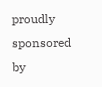proudly sponsored by